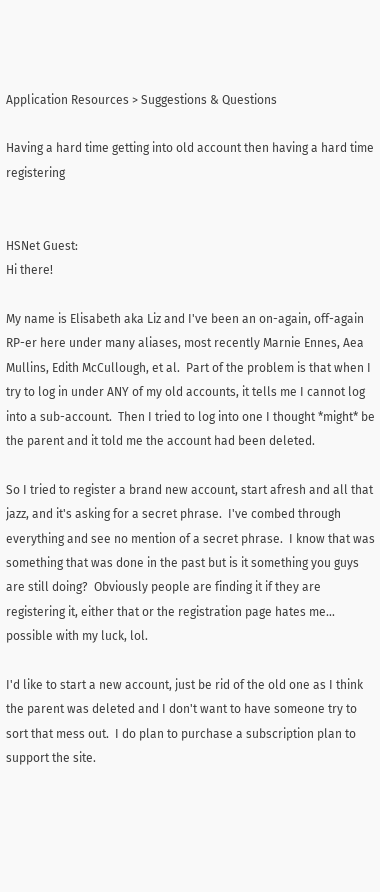Application Resources > Suggestions & Questions

Having a hard time getting into old account then having a hard time registering


HSNet Guest:
Hi there!

My name is Elisabeth aka Liz and I've been an on-again, off-again RP-er here under many aliases, most recently Marnie Ennes, Aea Mullins, Edith McCullough, et al.  Part of the problem is that when I try to log in under ANY of my old accounts, it tells me I cannot log into a sub-account.  Then I tried to log into one I thought *might* be the parent and it told me the account had been deleted.

So I tried to register a brand new account, start afresh and all that jazz, and it's asking for a secret phrase.  I've combed through everything and see no mention of a secret phrase.  I know that was something that was done in the past but is it something you guys are still doing?  Obviously people are finding it if they are registering it, either that or the registration page hates me... possible with my luck, lol.

I'd like to start a new account, just be rid of the old one as I think the parent was deleted and I don't want to have someone try to sort that mess out.  I do plan to purchase a subscription plan to support the site.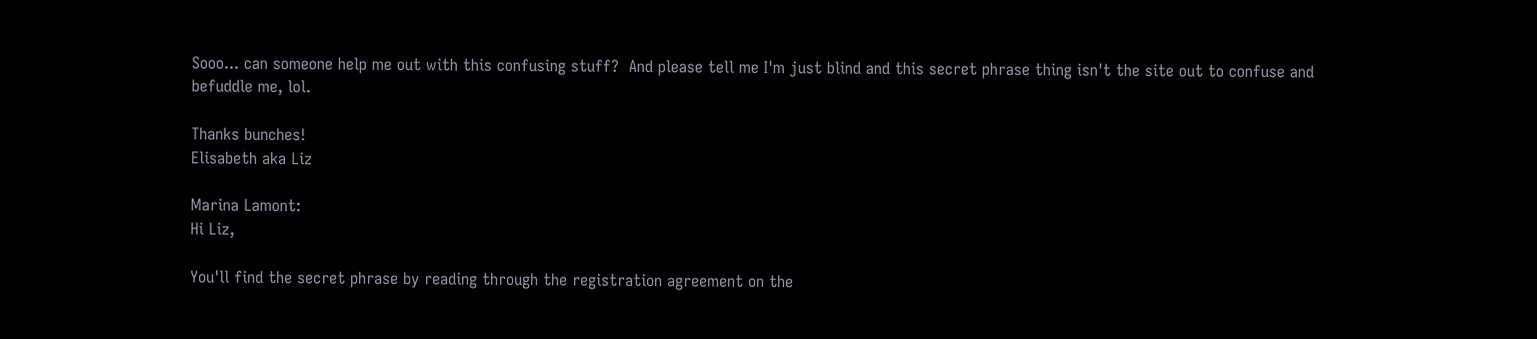Sooo... can someone help me out with this confusing stuff?  And please tell me I'm just blind and this secret phrase thing isn't the site out to confuse and befuddle me, lol.

Thanks bunches!
Elisabeth aka Liz

Marina Lamont:
Hi Liz,

You'll find the secret phrase by reading through the registration agreement on the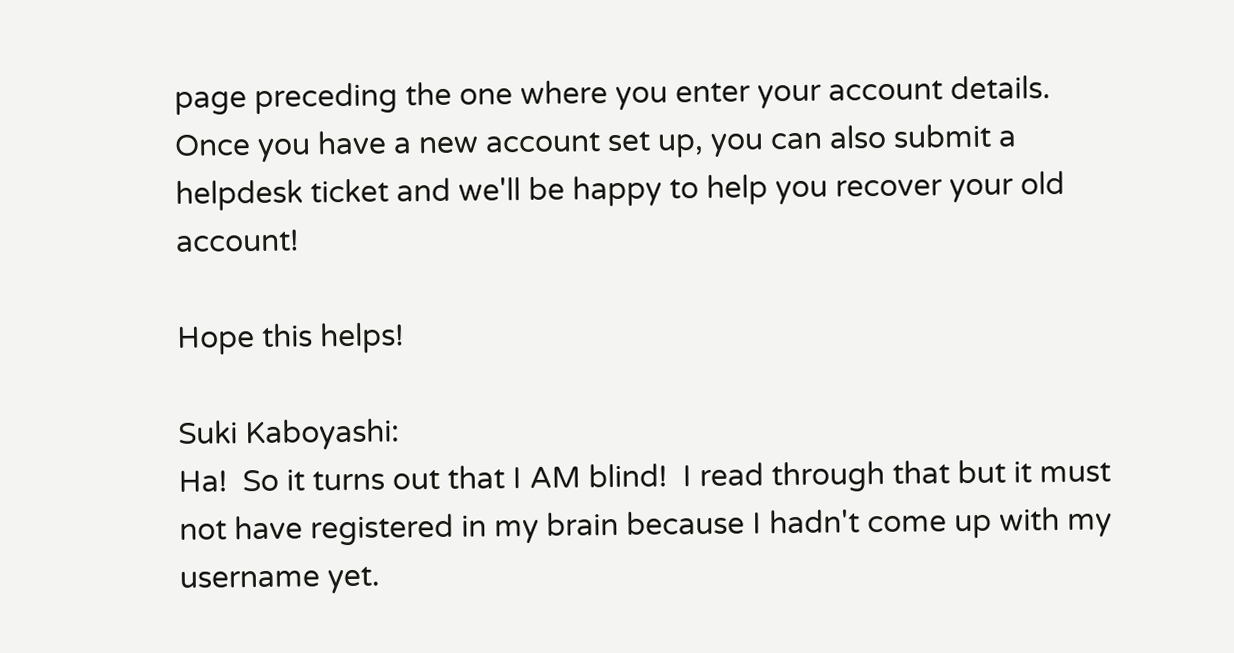page preceding the one where you enter your account details. Once you have a new account set up, you can also submit a helpdesk ticket and we'll be happy to help you recover your old account!

Hope this helps!

Suki Kaboyashi:
Ha!  So it turns out that I AM blind!  I read through that but it must not have registered in my brain because I hadn't come up with my username yet.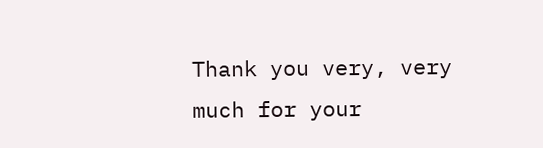Thank you very, very much for your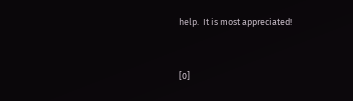help.  It is most appreciated!


[0]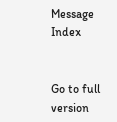Message Index


Go to full version